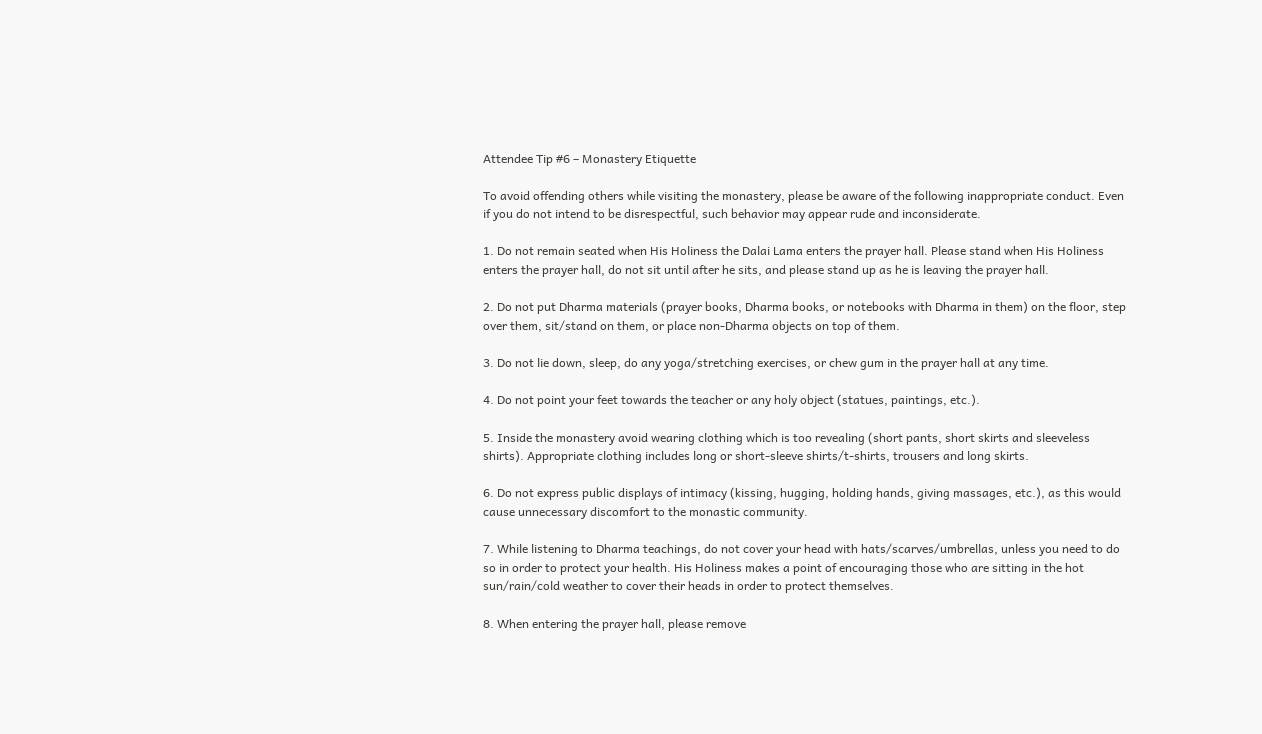Attendee Tip #6 – Monastery Etiquette

To avoid offending others while visiting the monastery, please be aware of the following inappropriate conduct. Even if you do not intend to be disrespectful, such behavior may appear rude and inconsiderate.

1. Do not remain seated when His Holiness the Dalai Lama enters the prayer hall. Please stand when His Holiness enters the prayer hall, do not sit until after he sits, and please stand up as he is leaving the prayer hall.

2. Do not put Dharma materials (prayer books, Dharma books, or notebooks with Dharma in them) on the floor, step over them, sit/stand on them, or place non-Dharma objects on top of them.

3. Do not lie down, sleep, do any yoga/stretching exercises, or chew gum in the prayer hall at any time.

4. Do not point your feet towards the teacher or any holy object (statues, paintings, etc.).

5. Inside the monastery avoid wearing clothing which is too revealing (short pants, short skirts and sleeveless shirts). Appropriate clothing includes long or short-sleeve shirts/t-shirts, trousers and long skirts.

6. Do not express public displays of intimacy (kissing, hugging, holding hands, giving massages, etc.), as this would cause unnecessary discomfort to the monastic community.

7. While listening to Dharma teachings, do not cover your head with hats/scarves/umbrellas, unless you need to do so in order to protect your health. His Holiness makes a point of encouraging those who are sitting in the hot sun/rain/cold weather to cover their heads in order to protect themselves.

8. When entering the prayer hall, please remove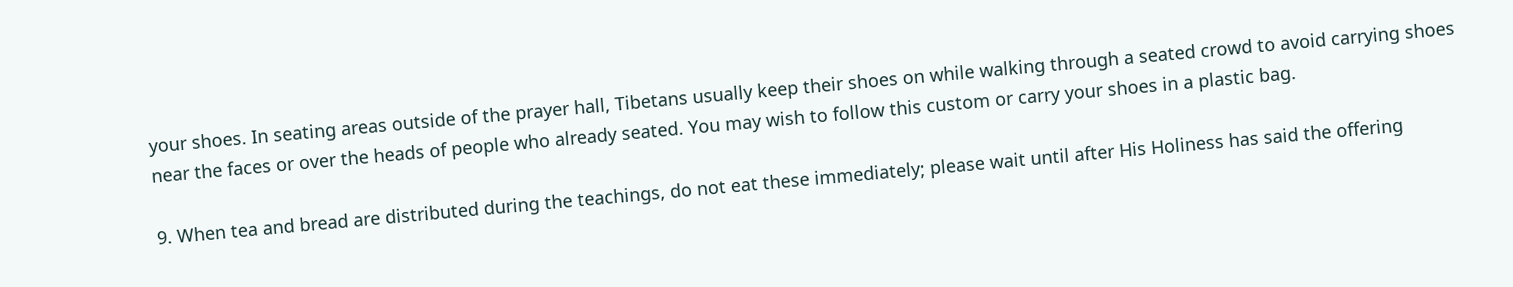your shoes. In seating areas outside of the prayer hall, Tibetans usually keep their shoes on while walking through a seated crowd to avoid carrying shoes near the faces or over the heads of people who already seated. You may wish to follow this custom or carry your shoes in a plastic bag.

9. When tea and bread are distributed during the teachings, do not eat these immediately; please wait until after His Holiness has said the offering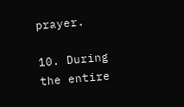prayer.

10. During the entire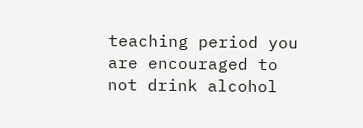teaching period you are encouraged to not drink alcohol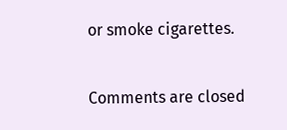or smoke cigarettes.

Comments are closed